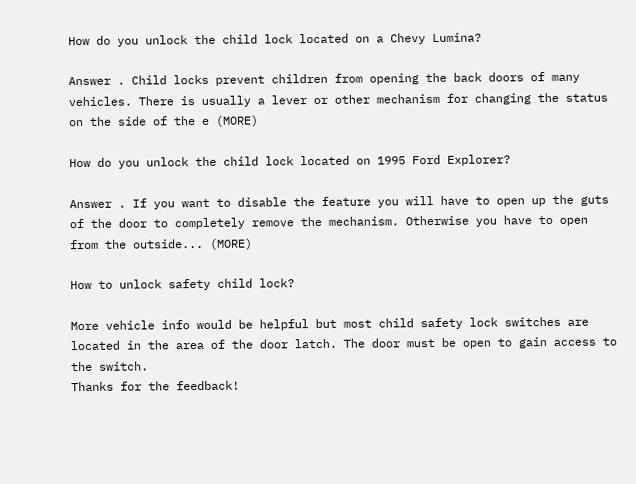How do you unlock the child lock located on a Chevy Lumina?

Answer . Child locks prevent children from opening the back doors of many vehicles. There is usually a lever or other mechanism for changing the status on the side of the e (MORE)

How do you unlock the child lock located on 1995 Ford Explorer?

Answer . If you want to disable the feature you will have to open up the guts of the door to completely remove the mechanism. Otherwise you have to open from the outside... (MORE)

How to unlock safety child lock?

More vehicle info would be helpful but most child safety lock switches are located in the area of the door latch. The door must be open to gain access to the switch.
Thanks for the feedback!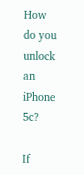How do you unlock an iPhone 5c?

If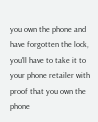you own the phone and have forgotten the lock, you'll have to take it to your phone retailer with proof that you own the phone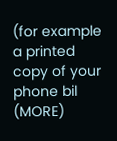(for example a printed copy of your phone bil (MORE)